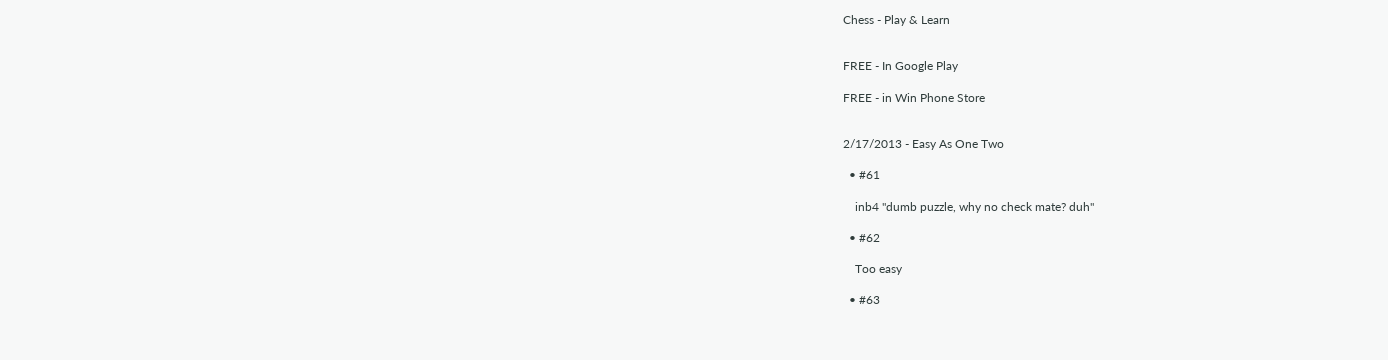Chess - Play & Learn


FREE - In Google Play

FREE - in Win Phone Store


2/17/2013 - Easy As One Two

  • #61

    inb4 "dumb puzzle, why no check mate? duh"

  • #62

    Too easy

  • #63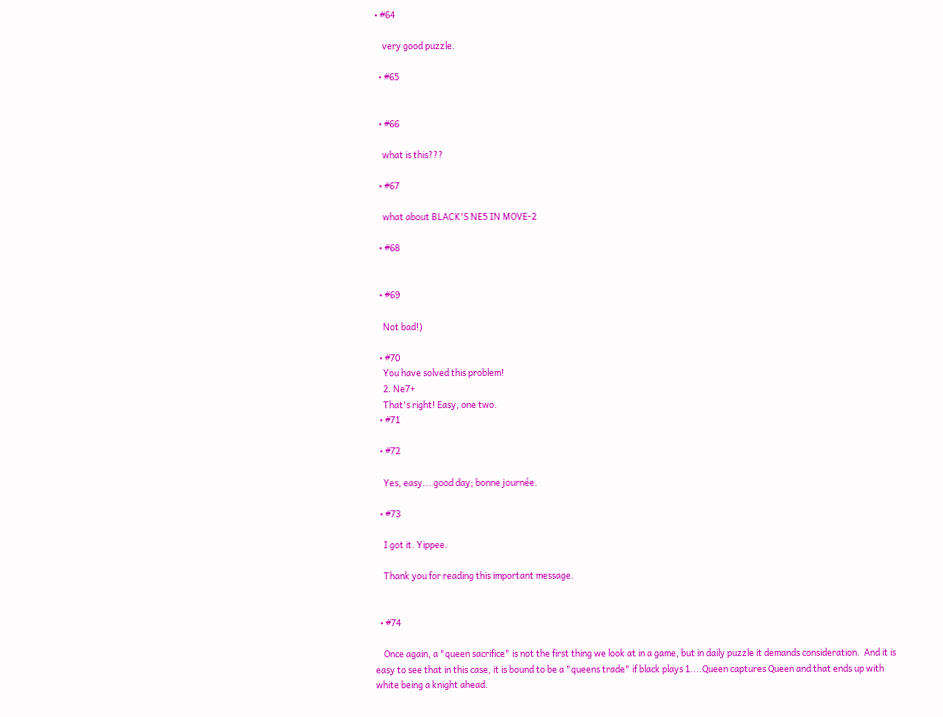• #64

    very good puzzle.

  • #65


  • #66

    what is this???

  • #67

    what about BLACK'S NE5 IN MOVE-2

  • #68


  • #69

    Not bad!)

  • #70
    You have solved this problem!
    2. Ne7+
    That's right! Easy, one two.
  • #71

  • #72

    Yes, easy... good day; bonne journée.

  • #73

    I got it. Yippee.

    Thank you for reading this important message.


  • #74

    Once again, a "queen sacrifice" is not the first thing we look at in a game, but in daily puzzle it demands consideration.  And it is easy to see that in this case, it is bound to be a "queens trade" if black plays 1....Queen captures Queen and that ends up with white being a knight ahead.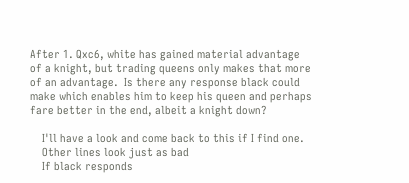After 1. Qxc6, white has gained material advantage of a knight, but trading queens only makes that more of an advantage.  Is there any response black could make which enables him to keep his queen and perhaps fare better in the end, albeit a knight down?

    I'll have a look and come back to this if I find one.
    Other lines look just as bad
    If black responds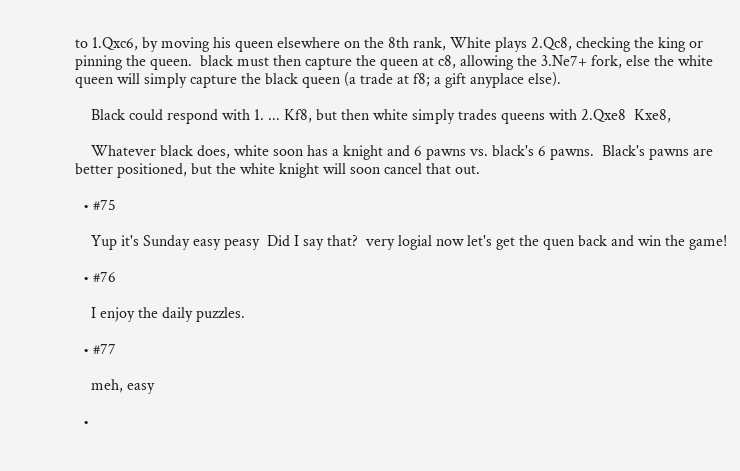to 1.Qxc6, by moving his queen elsewhere on the 8th rank, White plays 2.Qc8, checking the king or pinning the queen.  black must then capture the queen at c8, allowing the 3.Ne7+ fork, else the white queen will simply capture the black queen (a trade at f8; a gift anyplace else).

    Black could respond with 1. ... Kf8, but then white simply trades queens with 2.Qxe8  Kxe8,

    Whatever black does, white soon has a knight and 6 pawns vs. black's 6 pawns.  Black's pawns are better positioned, but the white knight will soon cancel that out.

  • #75

    Yup it's Sunday easy peasy  Did I say that?  very logial now let's get the quen back and win the game!

  • #76

    I enjoy the daily puzzles.

  • #77

    meh, easy

  •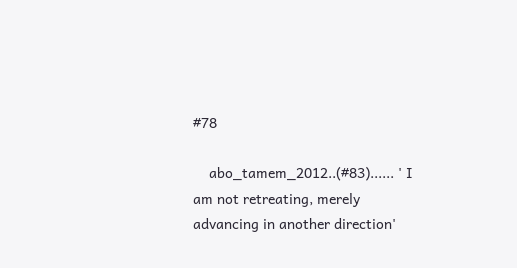#78

    abo_tamem_2012..(#83)...... ' I am not retreating, merely advancing in another direction'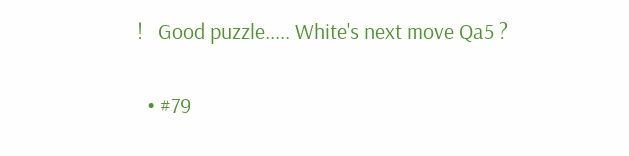!   Good puzzle..... White's next move Qa5 ?

  • #79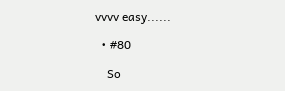vvvv easy......

  • #80

    So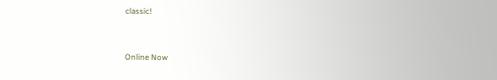classic!


Online Now